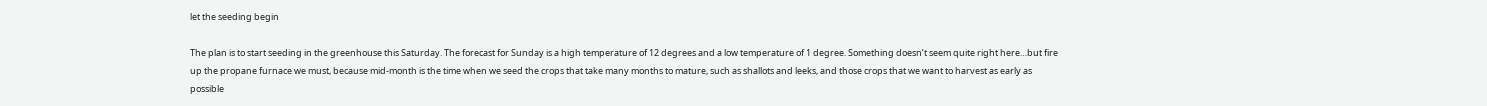let the seeding begin

The plan is to start seeding in the greenhouse this Saturday. The forecast for Sunday is a high temperature of 12 degrees and a low temperature of 1 degree. Something doesn’t seem quite right here…but fire up the propane furnace we must, because mid-month is the time when we seed the crops that take many months to mature, such as shallots and leeks, and those crops that we want to harvest as early as possible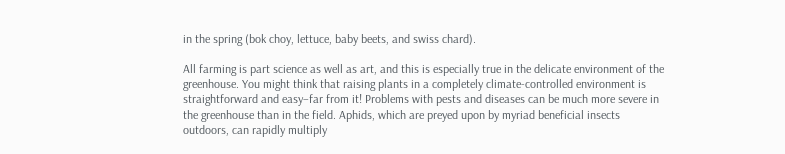in the spring (bok choy, lettuce, baby beets, and swiss chard).

All farming is part science as well as art, and this is especially true in the delicate environment of the greenhouse. You might think that raising plants in a completely climate-controlled environment is straightforward and easy–far from it! Problems with pests and diseases can be much more severe in the greenhouse than in the field. Aphids, which are preyed upon by myriad beneficial insects outdoors, can rapidly multiply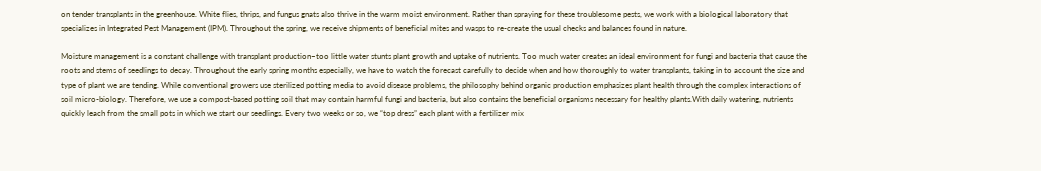on tender transplants in the greenhouse. White flies, thrips, and fungus gnats also thrive in the warm moist environment. Rather than spraying for these troublesome pests, we work with a biological laboratory that specializes in Integrated Pest Management (IPM). Throughout the spring, we receive shipments of beneficial mites and wasps to re-create the usual checks and balances found in nature.

Moisture management is a constant challenge with transplant production–too little water stunts plant growth and uptake of nutrients. Too much water creates an ideal environment for fungi and bacteria that cause the roots and stems of seedlings to decay. Throughout the early spring months especially, we have to watch the forecast carefully to decide when and how thoroughly to water transplants, taking in to account the size and type of plant we are tending. While conventional growers use sterilized potting media to avoid disease problems, the philosophy behind organic production emphasizes plant health through the complex interactions of soil micro-biology. Therefore, we use a compost-based potting soil that may contain harmful fungi and bacteria, but also contains the beneficial organisms necessary for healthy plants.With daily watering, nutrients quickly leach from the small pots in which we start our seedlings. Every two weeks or so, we “top dress” each plant with a fertilizer mix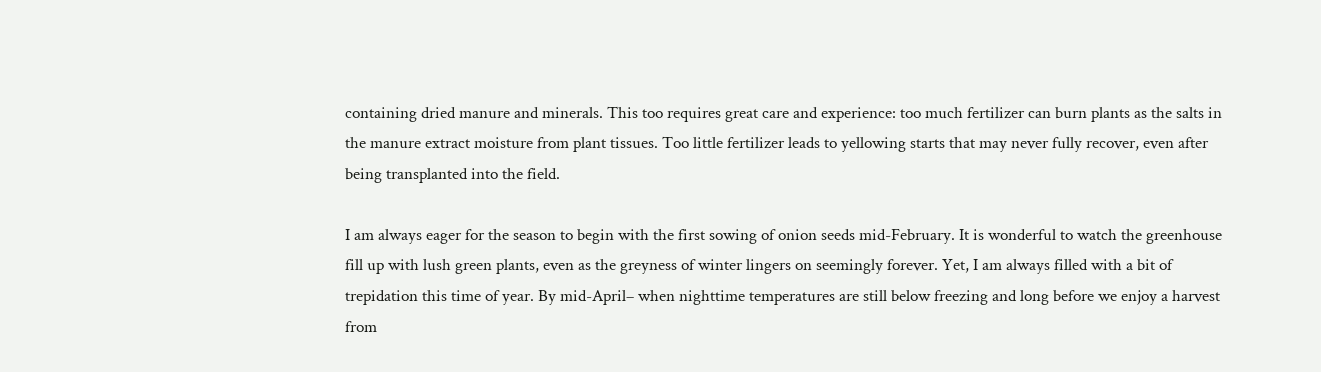containing dried manure and minerals. This too requires great care and experience: too much fertilizer can burn plants as the salts in the manure extract moisture from plant tissues. Too little fertilizer leads to yellowing starts that may never fully recover, even after being transplanted into the field.

I am always eager for the season to begin with the first sowing of onion seeds mid-February. It is wonderful to watch the greenhouse fill up with lush green plants, even as the greyness of winter lingers on seemingly forever. Yet, I am always filled with a bit of trepidation this time of year. By mid-April– when nighttime temperatures are still below freezing and long before we enjoy a harvest from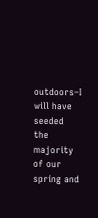outdoors–I will have seeded the majority of our spring and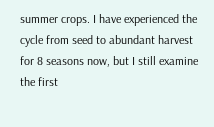summer crops. I have experienced the cycle from seed to abundant harvest for 8 seasons now, but I still examine the first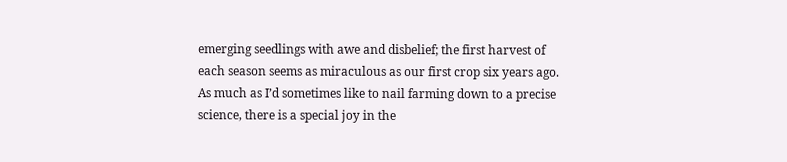emerging seedlings with awe and disbelief; the first harvest of each season seems as miraculous as our first crop six years ago. As much as I’d sometimes like to nail farming down to a precise science, there is a special joy in the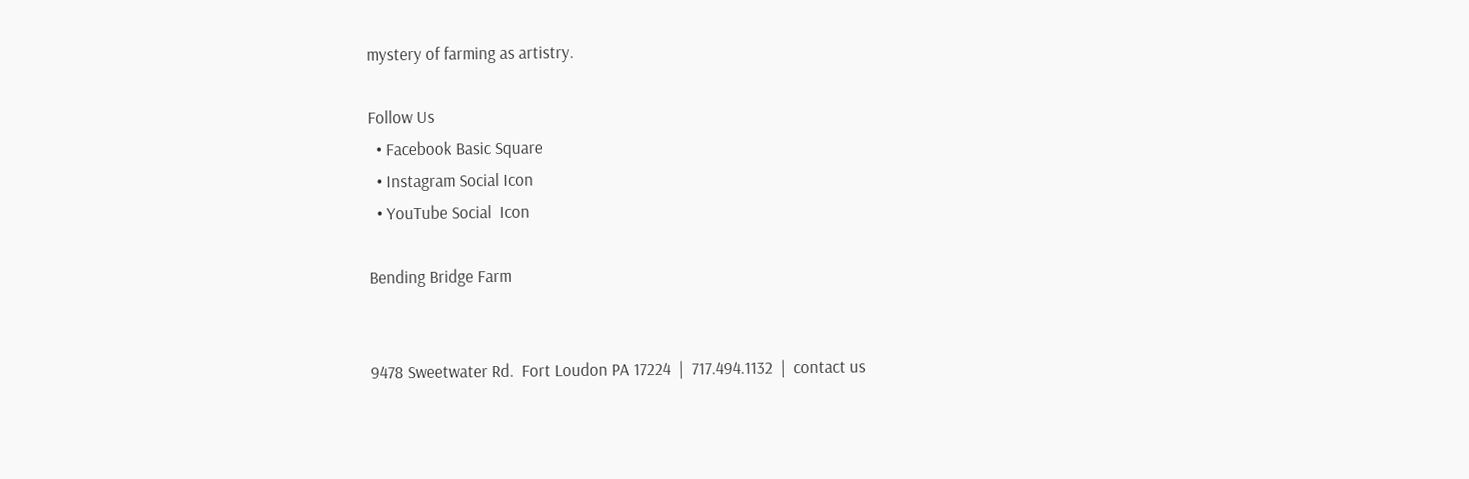mystery of farming as artistry.

Follow Us
  • Facebook Basic Square
  • Instagram Social Icon
  • YouTube Social  Icon

Bending Bridge Farm


9478 Sweetwater Rd.  Fort Loudon PA 17224  |  717.494.1132  |  contact us